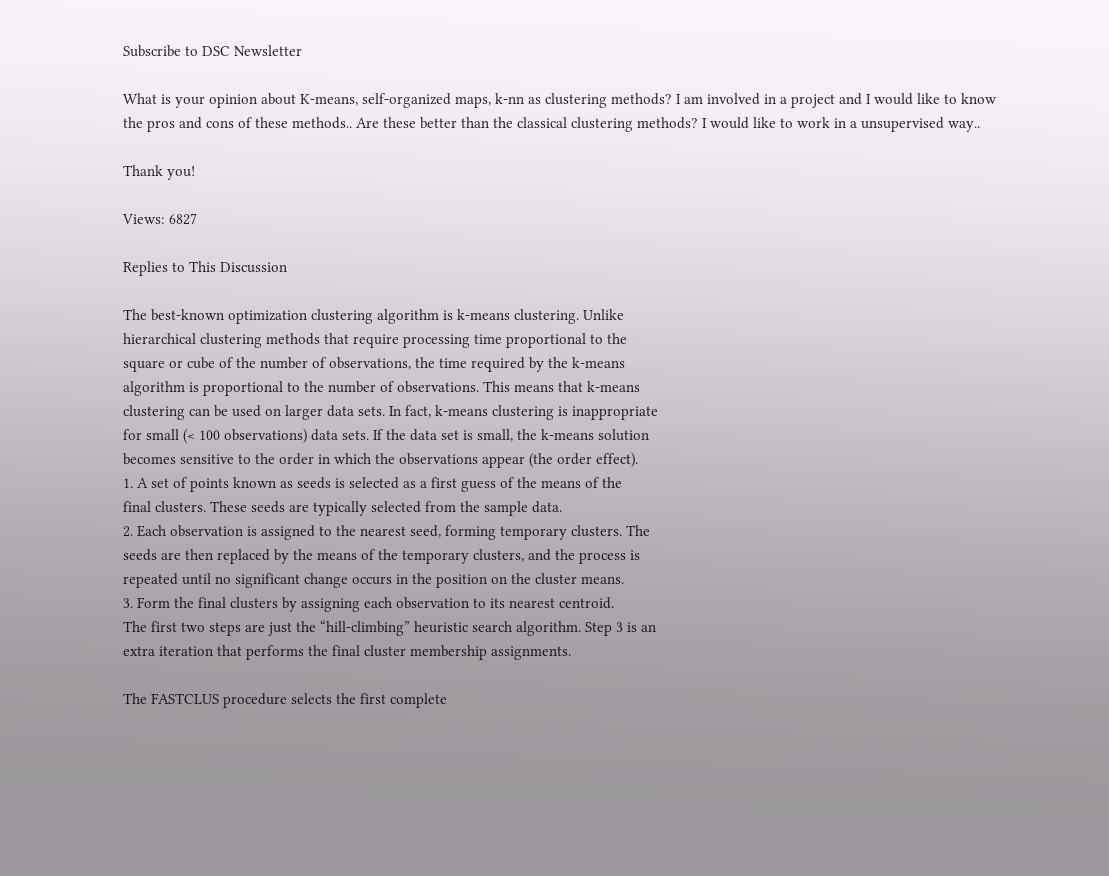Subscribe to DSC Newsletter

What is your opinion about K-means, self-organized maps, k-nn as clustering methods? I am involved in a project and I would like to know the pros and cons of these methods.. Are these better than the classical clustering methods? I would like to work in a unsupervised way..

Thank you!

Views: 6827

Replies to This Discussion

The best-known optimization clustering algorithm is k-means clustering. Unlike
hierarchical clustering methods that require processing time proportional to the
square or cube of the number of observations, the time required by the k-means
algorithm is proportional to the number of observations. This means that k-means
clustering can be used on larger data sets. In fact, k-means clustering is inappropriate
for small (< 100 observations) data sets. If the data set is small, the k-means solution
becomes sensitive to the order in which the observations appear (the order effect).
1. A set of points known as seeds is selected as a first guess of the means of the
final clusters. These seeds are typically selected from the sample data.
2. Each observation is assigned to the nearest seed, forming temporary clusters. The
seeds are then replaced by the means of the temporary clusters, and the process is
repeated until no significant change occurs in the position on the cluster means.
3. Form the final clusters by assigning each observation to its nearest centroid.
The first two steps are just the “hill-climbing” heuristic search algorithm. Step 3 is an
extra iteration that performs the final cluster membership assignments.

The FASTCLUS procedure selects the first complete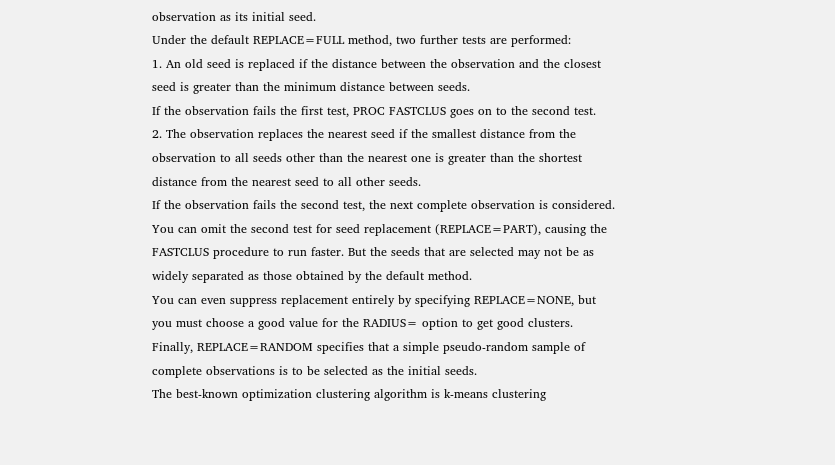observation as its initial seed.
Under the default REPLACE=FULL method, two further tests are performed:
1. An old seed is replaced if the distance between the observation and the closest
seed is greater than the minimum distance between seeds.
If the observation fails the first test, PROC FASTCLUS goes on to the second test.
2. The observation replaces the nearest seed if the smallest distance from the
observation to all seeds other than the nearest one is greater than the shortest
distance from the nearest seed to all other seeds.
If the observation fails the second test, the next complete observation is considered.
You can omit the second test for seed replacement (REPLACE=PART), causing the
FASTCLUS procedure to run faster. But the seeds that are selected may not be as
widely separated as those obtained by the default method.
You can even suppress replacement entirely by specifying REPLACE=NONE, but
you must choose a good value for the RADIUS= option to get good clusters.
Finally, REPLACE=RANDOM specifies that a simple pseudo-random sample of
complete observations is to be selected as the initial seeds.
The best-known optimization clustering algorithm is k-means clustering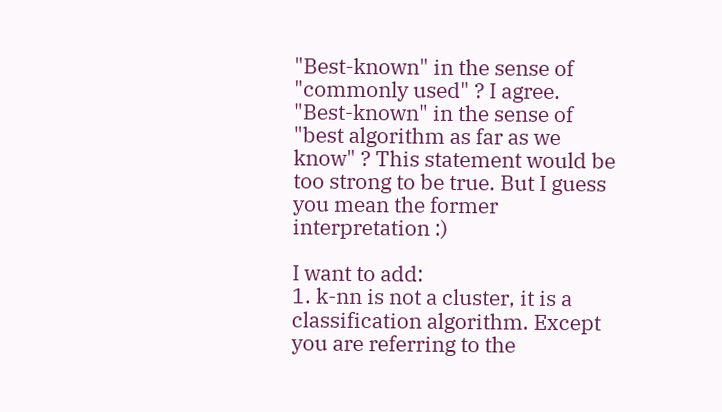"Best-known" in the sense of "commonly used" ? I agree.
"Best-known" in the sense of "best algorithm as far as we know" ? This statement would be too strong to be true. But I guess you mean the former interpretation :)

I want to add:
1. k-nn is not a cluster, it is a classification algorithm. Except you are referring to the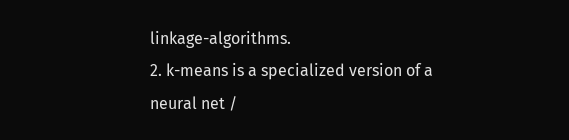linkage-algorithms.
2. k-means is a specialized version of a neural net /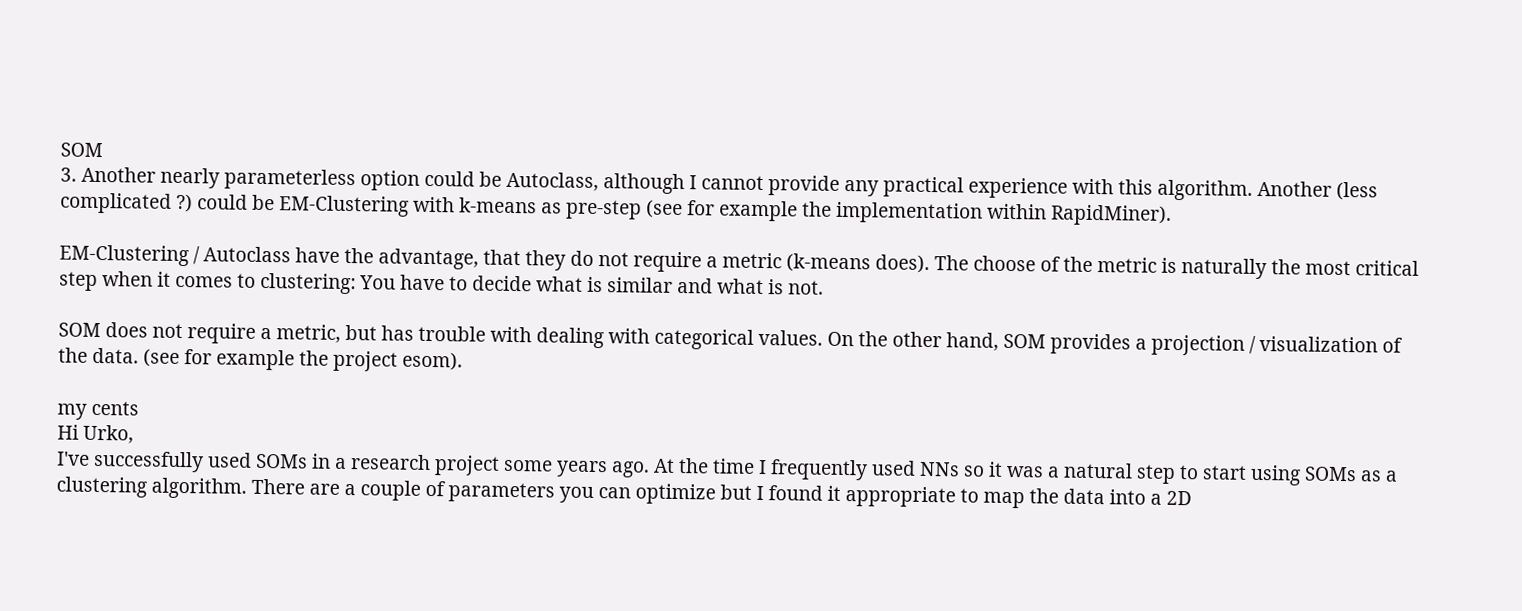SOM
3. Another nearly parameterless option could be Autoclass, although I cannot provide any practical experience with this algorithm. Another (less complicated ?) could be EM-Clustering with k-means as pre-step (see for example the implementation within RapidMiner).

EM-Clustering / Autoclass have the advantage, that they do not require a metric (k-means does). The choose of the metric is naturally the most critical step when it comes to clustering: You have to decide what is similar and what is not.

SOM does not require a metric, but has trouble with dealing with categorical values. On the other hand, SOM provides a projection / visualization of the data. (see for example the project esom).

my cents
Hi Urko,
I've successfully used SOMs in a research project some years ago. At the time I frequently used NNs so it was a natural step to start using SOMs as a clustering algorithm. There are a couple of parameters you can optimize but I found it appropriate to map the data into a 2D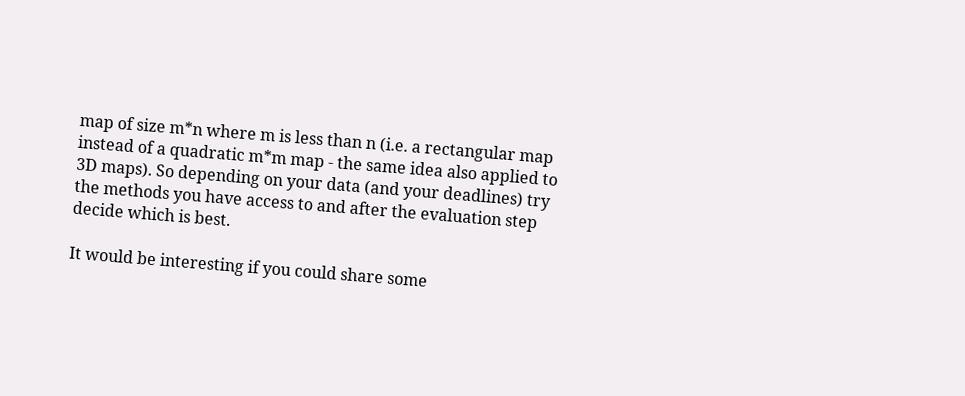map of size m*n where m is less than n (i.e. a rectangular map instead of a quadratic m*m map - the same idea also applied to 3D maps). So depending on your data (and your deadlines) try the methods you have access to and after the evaluation step decide which is best.

It would be interesting if you could share some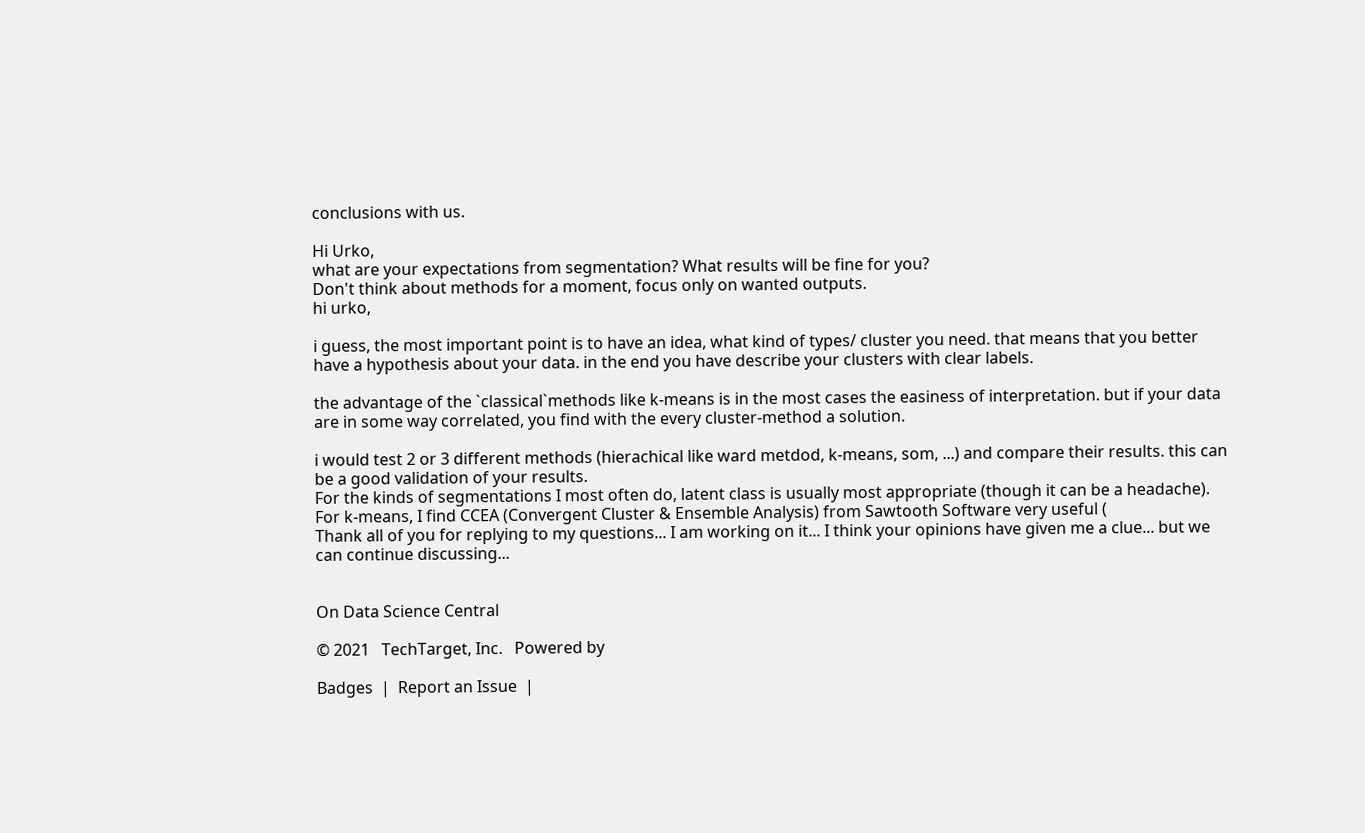conclusions with us.

Hi Urko,
what are your expectations from segmentation? What results will be fine for you?
Don't think about methods for a moment, focus only on wanted outputs.
hi urko,

i guess, the most important point is to have an idea, what kind of types/ cluster you need. that means that you better have a hypothesis about your data. in the end you have describe your clusters with clear labels.

the advantage of the `classical`methods like k-means is in the most cases the easiness of interpretation. but if your data are in some way correlated, you find with the every cluster-method a solution.

i would test 2 or 3 different methods (hierachical like ward metdod, k-means, som, ...) and compare their results. this can be a good validation of your results.
For the kinds of segmentations I most often do, latent class is usually most appropriate (though it can be a headache). For k-means, I find CCEA (Convergent Cluster & Ensemble Analysis) from Sawtooth Software very useful (
Thank all of you for replying to my questions... I am working on it... I think your opinions have given me a clue... but we can continue discussing...


On Data Science Central

© 2021   TechTarget, Inc.   Powered by

Badges  |  Report an Issue  |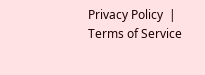Privacy Policy  |  Terms of Service